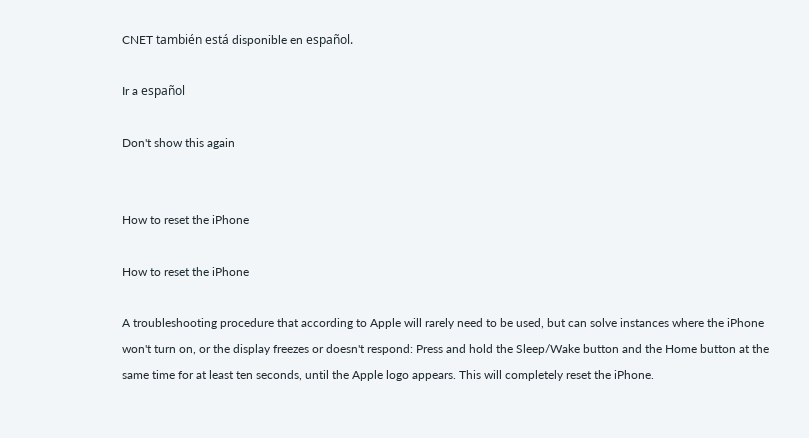CNET también está disponible en español.

Ir a español

Don't show this again


How to reset the iPhone

How to reset the iPhone

A troubleshooting procedure that according to Apple will rarely need to be used, but can solve instances where the iPhone won't turn on, or the display freezes or doesn't respond: Press and hold the Sleep/Wake button and the Home button at the same time for at least ten seconds, until the Apple logo appears. This will completely reset the iPhone.